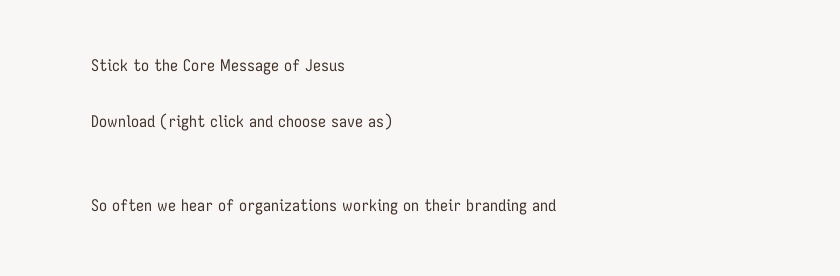Stick to the Core Message of Jesus

Download (right click and choose save as)


So often we hear of organizations working on their branding and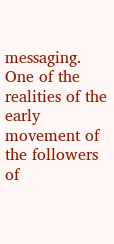messaging. One of the realities of the early movement of the followers of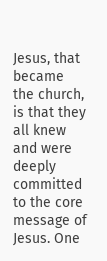Jesus, that became the church, is that they all knew and were deeply committed to the core message of Jesus. One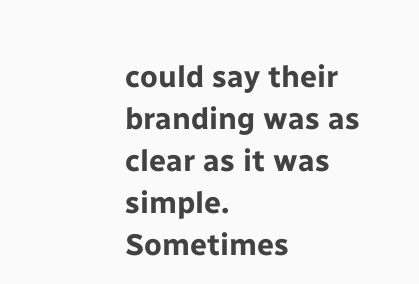could say their branding was as clear as it was simple. Sometimes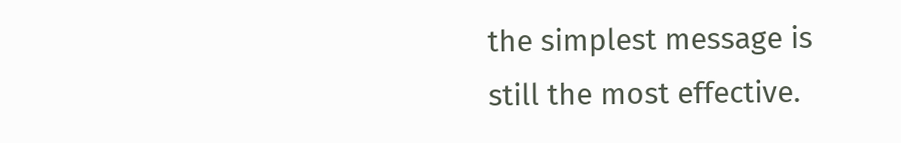the simplest message is still the most effective.